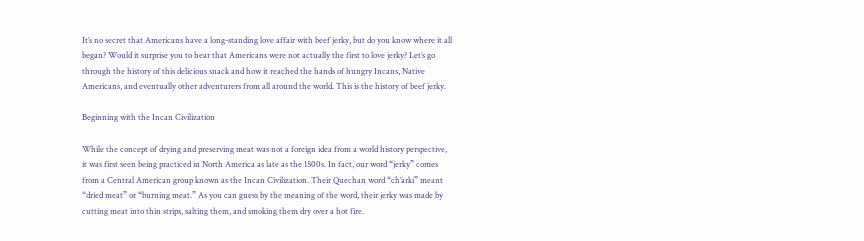It’s no secret that Americans have a long-standing love affair with beef jerky, but do you know where it all began? Would it surprise you to hear that Americans were not actually the first to love jerky? Let’s go through the history of this delicious snack and how it reached the hands of hungry Incans, Native Americans, and eventually other adventurers from all around the world. This is the history of beef jerky.

Beginning with the Incan Civilization

While the concept of drying and preserving meat was not a foreign idea from a world history perspective, it was first seen being practiced in North America as late as the 1500s. In fact, our word “jerky” comes from a Central American group known as the Incan Civilization. Their Quechan word “ch’arki” meant “dried meat” or “burning meat.” As you can guess by the meaning of the word, their jerky was made by cutting meat into thin strips, salting them, and smoking them dry over a hot fire.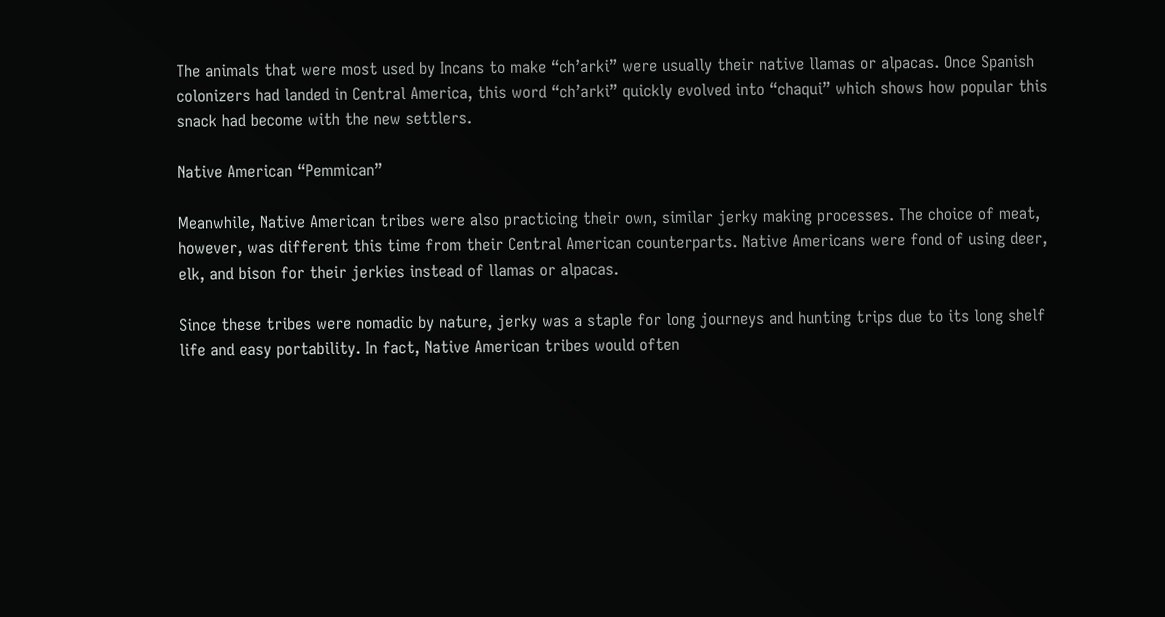The animals that were most used by Incans to make “ch’arki” were usually their native llamas or alpacas. Once Spanish colonizers had landed in Central America, this word “ch’arki” quickly evolved into “chaqui” which shows how popular this snack had become with the new settlers.

Native American “Pemmican”

Meanwhile, Native American tribes were also practicing their own, similar jerky making processes. The choice of meat, however, was different this time from their Central American counterparts. Native Americans were fond of using deer, elk, and bison for their jerkies instead of llamas or alpacas.

Since these tribes were nomadic by nature, jerky was a staple for long journeys and hunting trips due to its long shelf life and easy portability. In fact, Native American tribes would often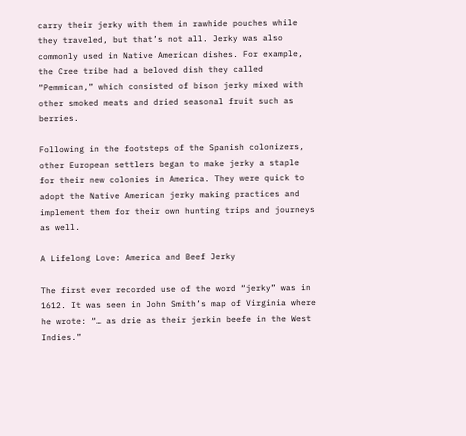carry their jerky with them in rawhide pouches while they traveled, but that’s not all. Jerky was also commonly used in Native American dishes. For example, the Cree tribe had a beloved dish they called “Pemmican,” which consisted of bison jerky mixed with other smoked meats and dried seasonal fruit such as berries.

Following in the footsteps of the Spanish colonizers, other European settlers began to make jerky a staple for their new colonies in America. They were quick to adopt the Native American jerky making practices and implement them for their own hunting trips and journeys as well.

A Lifelong Love: America and Beef Jerky

The first ever recorded use of the word “jerky” was in 1612. It was seen in John Smith’s map of Virginia where he wrote: “… as drie as their jerkin beefe in the West Indies.”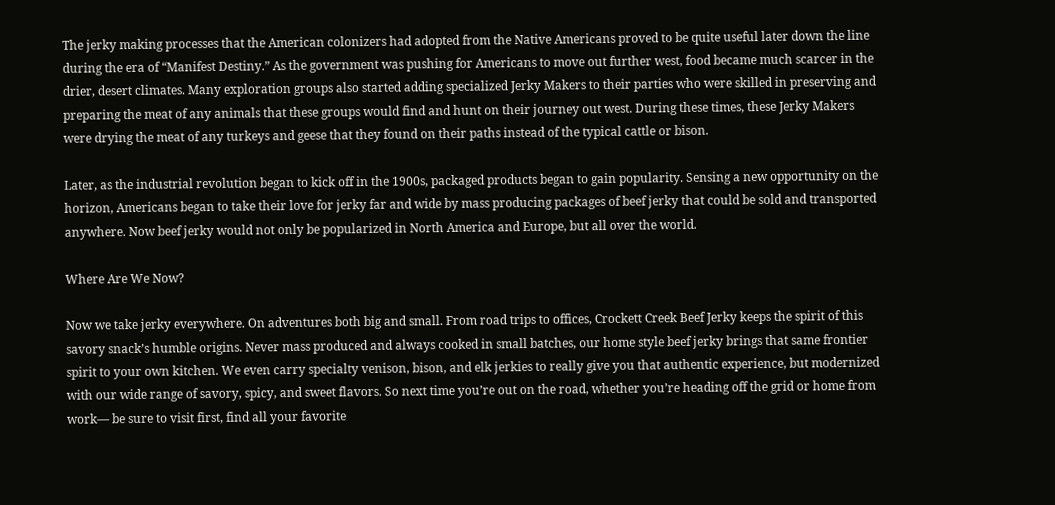The jerky making processes that the American colonizers had adopted from the Native Americans proved to be quite useful later down the line during the era of “Manifest Destiny.” As the government was pushing for Americans to move out further west, food became much scarcer in the drier, desert climates. Many exploration groups also started adding specialized Jerky Makers to their parties who were skilled in preserving and preparing the meat of any animals that these groups would find and hunt on their journey out west. During these times, these Jerky Makers were drying the meat of any turkeys and geese that they found on their paths instead of the typical cattle or bison.

Later, as the industrial revolution began to kick off in the 1900s, packaged products began to gain popularity. Sensing a new opportunity on the horizon, Americans began to take their love for jerky far and wide by mass producing packages of beef jerky that could be sold and transported anywhere. Now beef jerky would not only be popularized in North America and Europe, but all over the world.

Where Are We Now?

Now we take jerky everywhere. On adventures both big and small. From road trips to offices, Crockett Creek Beef Jerky keeps the spirit of this savory snack’s humble origins. Never mass produced and always cooked in small batches, our home style beef jerky brings that same frontier spirit to your own kitchen. We even carry specialty venison, bison, and elk jerkies to really give you that authentic experience, but modernized with our wide range of savory, spicy, and sweet flavors. So next time you’re out on the road, whether you’re heading off the grid or home from work— be sure to visit first, find all your favorite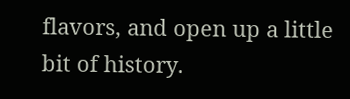flavors, and open up a little bit of history.